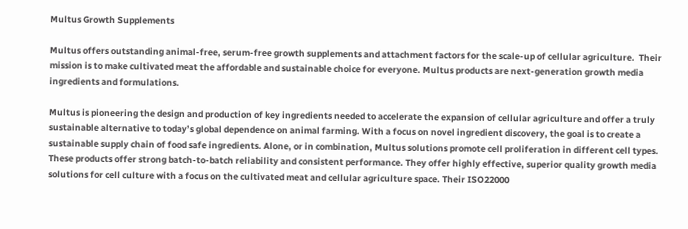Multus Growth Supplements

Multus offers outstanding animal-free, serum-free growth supplements and attachment factors for the scale-up of cellular agriculture.  Their mission is to make cultivated meat the affordable and sustainable choice for everyone. Multus products are next-generation growth media ingredients and formulations.

Multus is pioneering the design and production of key ingredients needed to accelerate the expansion of cellular agriculture and offer a truly sustainable alternative to today’s global dependence on animal farming. With a focus on novel ingredient discovery, the goal is to create a sustainable supply chain of food safe ingredients. Alone, or in combination, Multus solutions promote cell proliferation in different cell types. These products offer strong batch-to-batch reliability and consistent performance. They offer highly effective, superior quality growth media solutions for cell culture with a focus on the cultivated meat and cellular agriculture space. Their ISO22000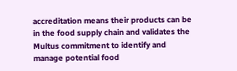accreditation means their products can be in the food supply chain and validates the Multus commitment to identify and manage potential food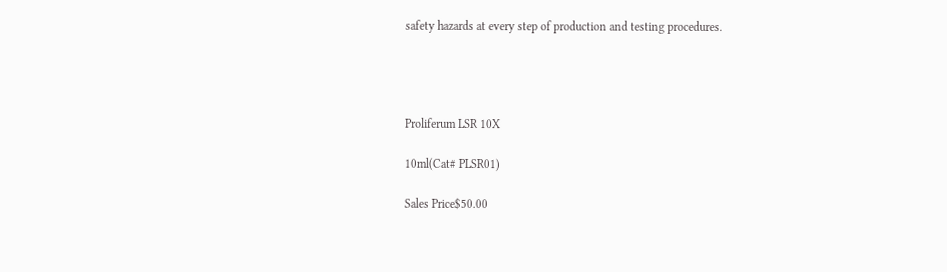safety hazards at every step of production and testing procedures.




Proliferum LSR 10X

10ml(Cat# PLSR01)

Sales Price$50.00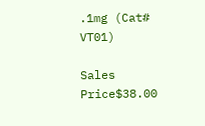.1mg (Cat# VT01)

Sales Price$38.00